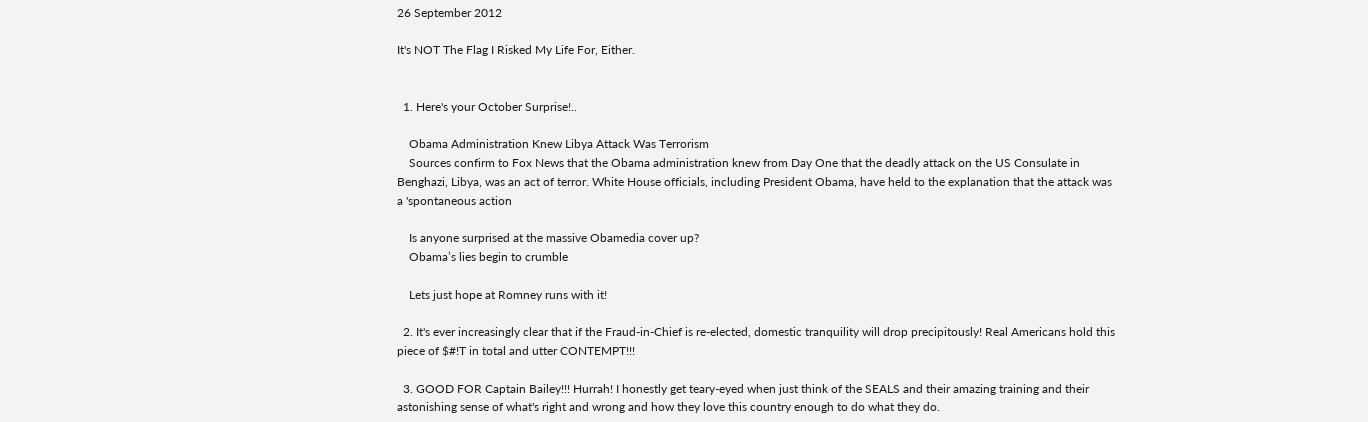26 September 2012

It's NOT The Flag I Risked My Life For, Either.


  1. Here's your October Surprise!..

    Obama Administration Knew Libya Attack Was Terrorism
    Sources confirm to Fox News that the Obama administration knew from Day One that the deadly attack on the US Consulate in Benghazi, Libya, was an act of terror. White House officials, including President Obama, have held to the explanation that the attack was a 'spontaneous action

    Is anyone surprised at the massive Obamedia cover up?
    Obama’s lies begin to crumble

    Lets just hope at Romney runs with it!

  2. It's ever increasingly clear that if the Fraud-in-Chief is re-elected, domestic tranquility will drop precipitously! Real Americans hold this piece of $#!T in total and utter CONTEMPT!!!

  3. GOOD FOR Captain Bailey!!! Hurrah! I honestly get teary-eyed when just think of the SEALS and their amazing training and their astonishing sense of what's right and wrong and how they love this country enough to do what they do.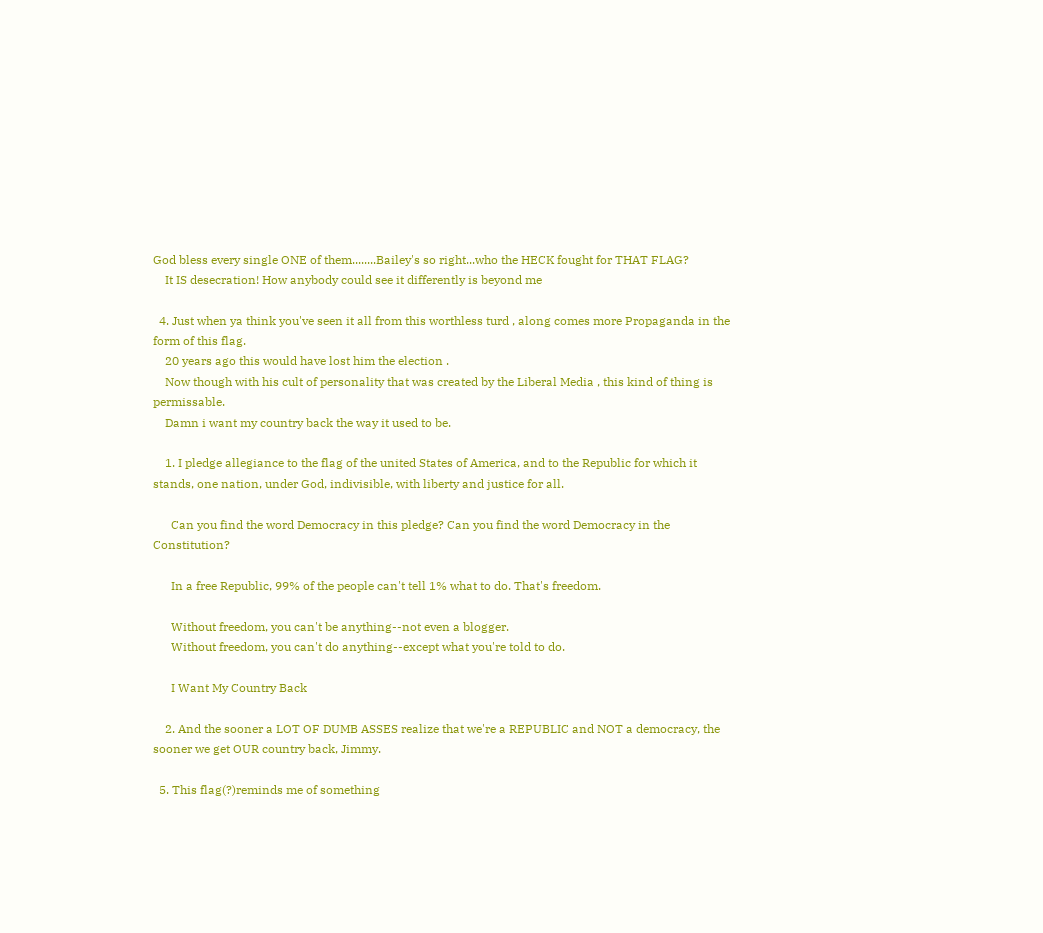God bless every single ONE of them........Bailey's so right...who the HECK fought for THAT FLAG?
    It IS desecration! How anybody could see it differently is beyond me

  4. Just when ya think you've seen it all from this worthless turd , along comes more Propaganda in the form of this flag.
    20 years ago this would have lost him the election .
    Now though with his cult of personality that was created by the Liberal Media , this kind of thing is permissable.
    Damn i want my country back the way it used to be.

    1. I pledge allegiance to the flag of the united States of America, and to the Republic for which it stands, one nation, under God, indivisible, with liberty and justice for all.

      Can you find the word Democracy in this pledge? Can you find the word Democracy in the Constitution?

      In a free Republic, 99% of the people can't tell 1% what to do. That's freedom.

      Without freedom, you can't be anything--not even a blogger.
      Without freedom, you can't do anything--except what you're told to do.

      I Want My Country Back

    2. And the sooner a LOT OF DUMB ASSES realize that we're a REPUBLIC and NOT a democracy, the sooner we get OUR country back, Jimmy.

  5. This flag(?)reminds me of something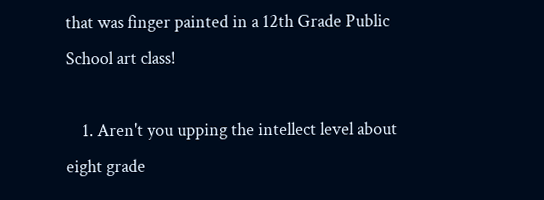that was finger painted in a 12th Grade Public School art class!

    1. Aren't you upping the intellect level about eight grade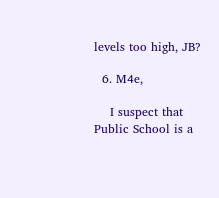levels too high, JB?

  6. M4e,

    I suspect that Public School is a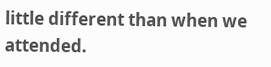little different than when we attended.